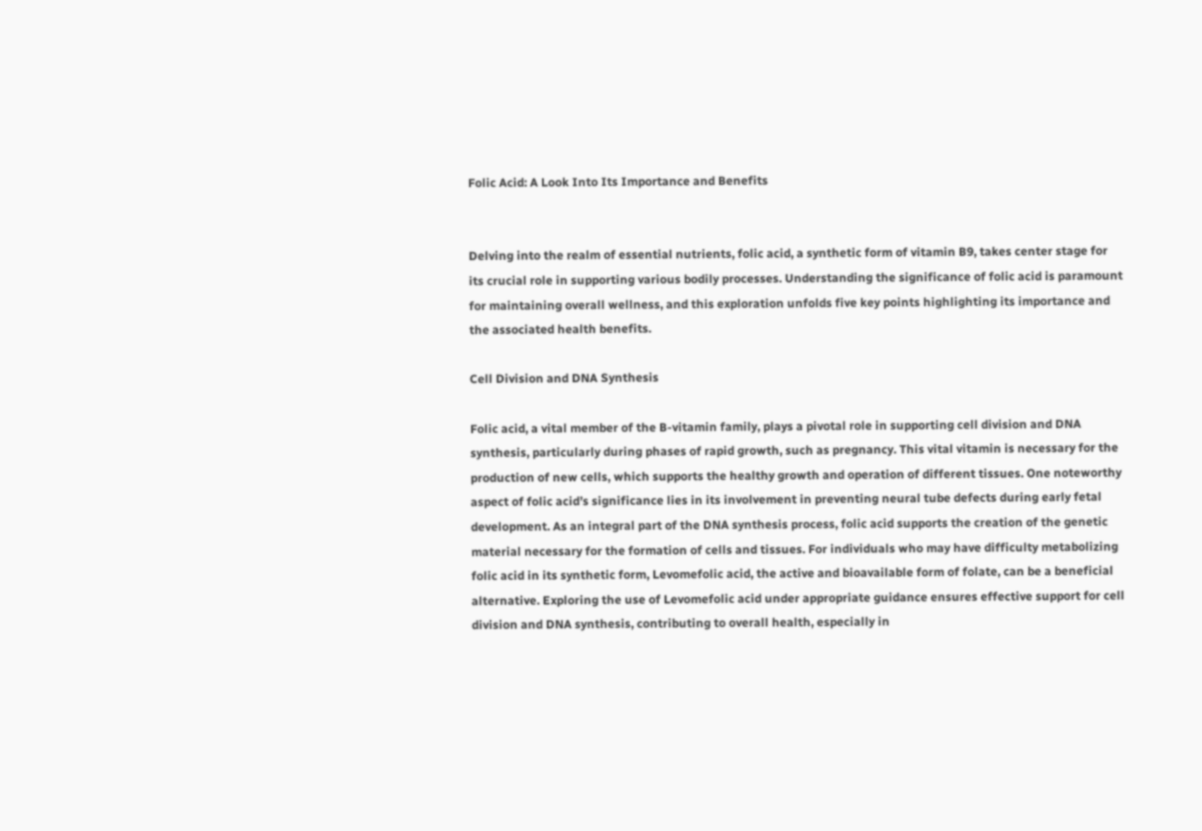Folic Acid: A Look Into Its Importance and Benefits


Delving into the realm of essential nutrients, folic acid, a synthetic form of vitamin B9, takes center stage for its crucial role in supporting various bodily processes. Understanding the significance of folic acid is paramount for maintaining overall wellness, and this exploration unfolds five key points highlighting its importance and the associated health benefits.

Cell Division and DNA Synthesis

Folic acid, a vital member of the B-vitamin family, plays a pivotal role in supporting cell division and DNA synthesis, particularly during phases of rapid growth, such as pregnancy. This vital vitamin is necessary for the production of new cells, which supports the healthy growth and operation of different tissues. One noteworthy aspect of folic acid’s significance lies in its involvement in preventing neural tube defects during early fetal development. As an integral part of the DNA synthesis process, folic acid supports the creation of the genetic material necessary for the formation of cells and tissues. For individuals who may have difficulty metabolizing folic acid in its synthetic form, Levomefolic acid, the active and bioavailable form of folate, can be a beneficial alternative. Exploring the use of Levomefolic acid under appropriate guidance ensures effective support for cell division and DNA synthesis, contributing to overall health, especially in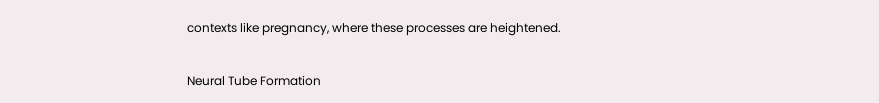contexts like pregnancy, where these processes are heightened.

Neural Tube Formation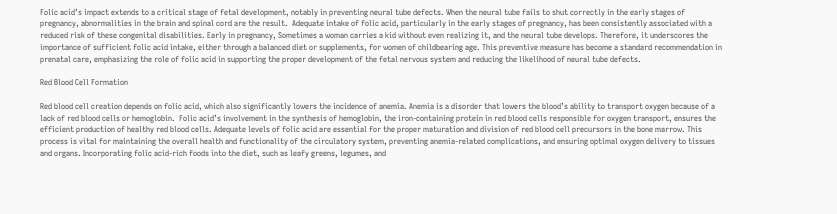Folic acid’s impact extends to a critical stage of fetal development, notably in preventing neural tube defects. When the neural tube fails to shut correctly in the early stages of pregnancy, abnormalities in the brain and spinal cord are the result.  Adequate intake of folic acid, particularly in the early stages of pregnancy, has been consistently associated with a reduced risk of these congenital disabilities. Early in pregnancy, Sometimes a woman carries a kid without even realizing it, and the neural tube develops. Therefore, it underscores the importance of sufficient folic acid intake, either through a balanced diet or supplements, for women of childbearing age. This preventive measure has become a standard recommendation in prenatal care, emphasizing the role of folic acid in supporting the proper development of the fetal nervous system and reducing the likelihood of neural tube defects.

Red Blood Cell Formation

Red blood cell creation depends on folic acid, which also significantly lowers the incidence of anemia. Anemia is a disorder that lowers the blood’s ability to transport oxygen because of a lack of red blood cells or hemoglobin.  Folic acid’s involvement in the synthesis of hemoglobin, the iron-containing protein in red blood cells responsible for oxygen transport, ensures the efficient production of healthy red blood cells. Adequate levels of folic acid are essential for the proper maturation and division of red blood cell precursors in the bone marrow. This process is vital for maintaining the overall health and functionality of the circulatory system, preventing anemia-related complications, and ensuring optimal oxygen delivery to tissues and organs. Incorporating folic acid-rich foods into the diet, such as leafy greens, legumes, and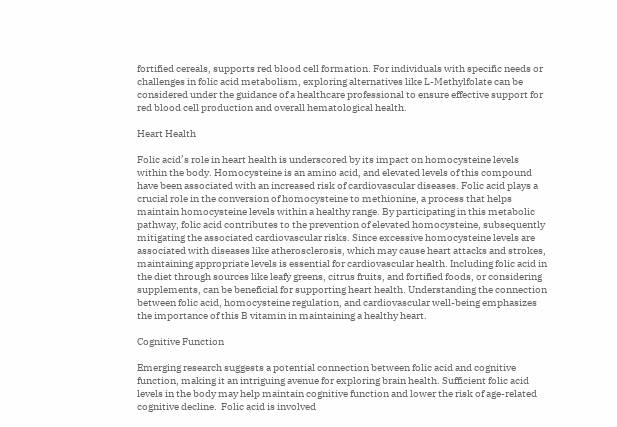fortified cereals, supports red blood cell formation. For individuals with specific needs or challenges in folic acid metabolism, exploring alternatives like L-Methylfolate can be considered under the guidance of a healthcare professional to ensure effective support for red blood cell production and overall hematological health.

Heart Health

Folic acid’s role in heart health is underscored by its impact on homocysteine levels within the body. Homocysteine is an amino acid, and elevated levels of this compound have been associated with an increased risk of cardiovascular diseases. Folic acid plays a crucial role in the conversion of homocysteine to methionine, a process that helps maintain homocysteine levels within a healthy range. By participating in this metabolic pathway, folic acid contributes to the prevention of elevated homocysteine, subsequently mitigating the associated cardiovascular risks. Since excessive homocysteine levels are associated with diseases like atherosclerosis, which may cause heart attacks and strokes, maintaining appropriate levels is essential for cardiovascular health. Including folic acid in the diet through sources like leafy greens, citrus fruits, and fortified foods, or considering supplements, can be beneficial for supporting heart health. Understanding the connection between folic acid, homocysteine regulation, and cardiovascular well-being emphasizes the importance of this B vitamin in maintaining a healthy heart.

Cognitive Function

Emerging research suggests a potential connection between folic acid and cognitive function, making it an intriguing avenue for exploring brain health. Sufficient folic acid levels in the body may help maintain cognitive function and lower the risk of age-related cognitive decline.  Folic acid is involved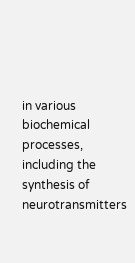in various biochemical processes, including the synthesis of neurotransmitters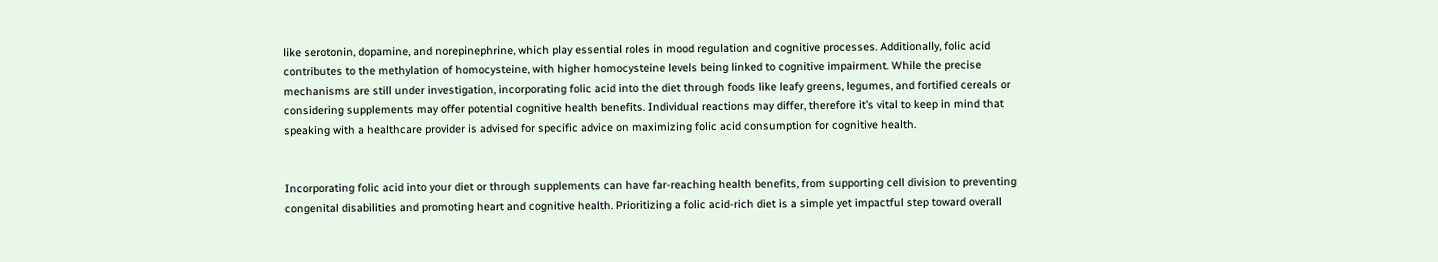like serotonin, dopamine, and norepinephrine, which play essential roles in mood regulation and cognitive processes. Additionally, folic acid contributes to the methylation of homocysteine, with higher homocysteine levels being linked to cognitive impairment. While the precise mechanisms are still under investigation, incorporating folic acid into the diet through foods like leafy greens, legumes, and fortified cereals or considering supplements may offer potential cognitive health benefits. Individual reactions may differ, therefore it’s vital to keep in mind that speaking with a healthcare provider is advised for specific advice on maximizing folic acid consumption for cognitive health.


Incorporating folic acid into your diet or through supplements can have far-reaching health benefits, from supporting cell division to preventing congenital disabilities and promoting heart and cognitive health. Prioritizing a folic acid-rich diet is a simple yet impactful step toward overall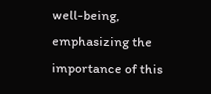well-being, emphasizing the importance of this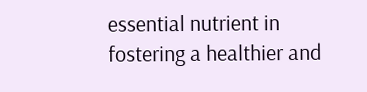essential nutrient in fostering a healthier and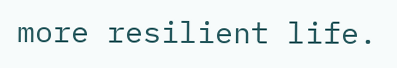more resilient life.